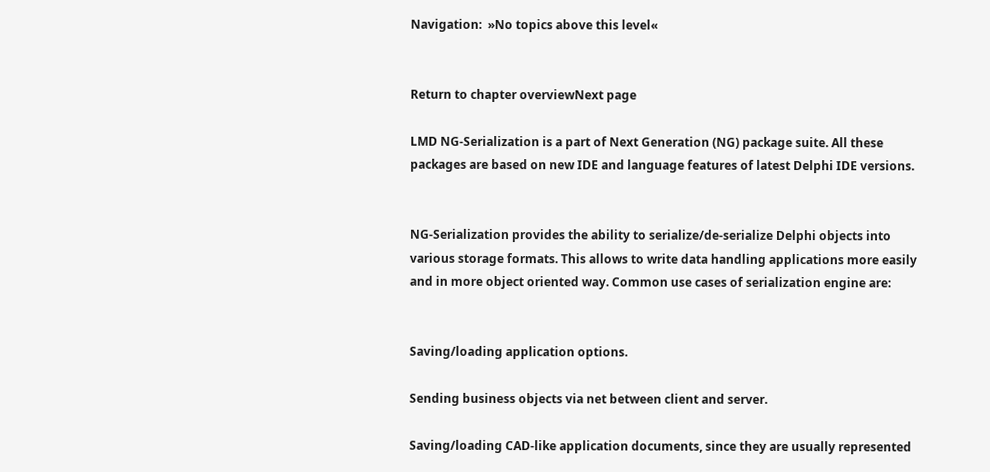Navigation:  »No topics above this level«


Return to chapter overviewNext page

LMD NG-Serialization is a part of Next Generation (NG) package suite. All these packages are based on new IDE and language features of latest Delphi IDE versions.


NG-Serialization provides the ability to serialize/de-serialize Delphi objects into various storage formats. This allows to write data handling applications more easily and in more object oriented way. Common use cases of serialization engine are:


Saving/loading application options.

Sending business objects via net between client and server.

Saving/loading CAD-like application documents, since they are usually represented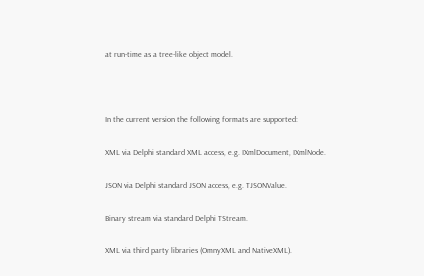at run-time as a tree-like object model.



In the current version the following formats are supported:

XML via Delphi standard XML access, e.g. IXmlDocument, IXmlNode.

JSON via Delphi standard JSON access, e.g. TJSONValue.

Binary stream via standard Delphi TStream.

XML via third party libraries (OmnyXML and NativeXML).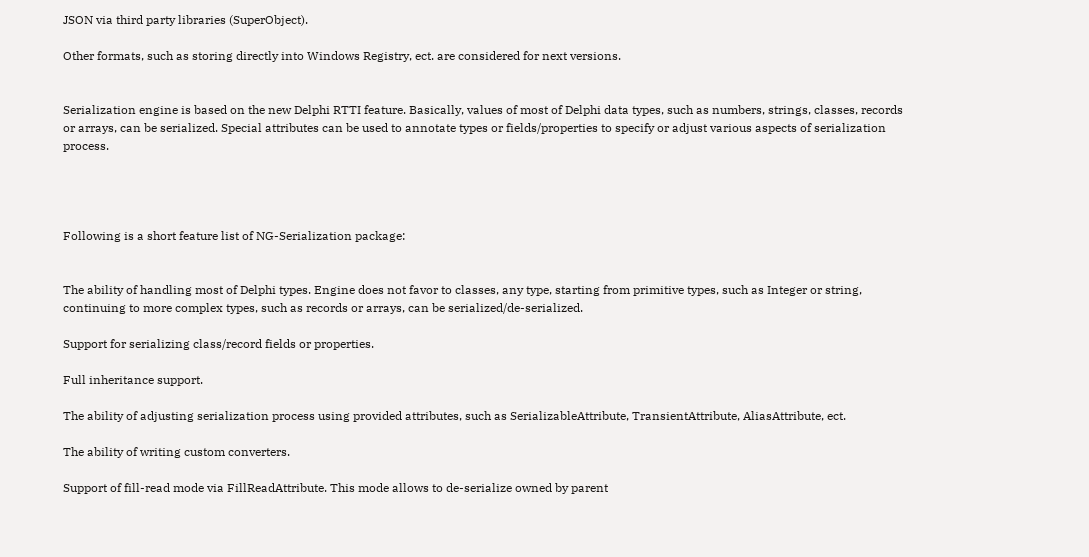JSON via third party libraries (SuperObject).

Other formats, such as storing directly into Windows Registry, ect. are considered for next versions.


Serialization engine is based on the new Delphi RTTI feature. Basically, values of most of Delphi data types, such as numbers, strings, classes, records or arrays, can be serialized. Special attributes can be used to annotate types or fields/properties to specify or adjust various aspects of serialization process.




Following is a short feature list of NG-Serialization package:


The ability of handling most of Delphi types. Engine does not favor to classes, any type, starting from primitive types, such as Integer or string, continuing to more complex types, such as records or arrays, can be serialized/de-serialized.

Support for serializing class/record fields or properties.

Full inheritance support.

The ability of adjusting serialization process using provided attributes, such as SerializableAttribute, TransientAttribute, AliasAttribute, ect.

The ability of writing custom converters.

Support of fill-read mode via FillReadAttribute. This mode allows to de-serialize owned by parent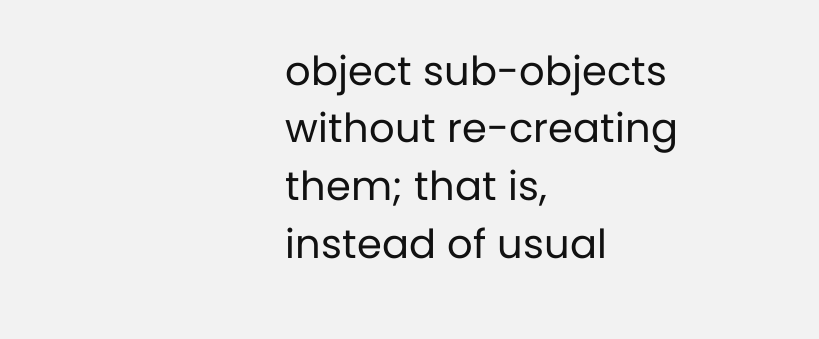object sub-objects without re-creating them; that is, instead of usual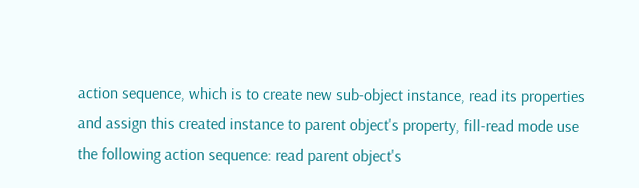action sequence, which is to create new sub-object instance, read its properties and assign this created instance to parent object's property, fill-read mode use the following action sequence: read parent object's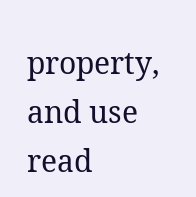property, and use read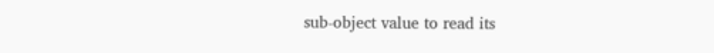sub-object value to read its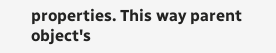properties. This way parent object's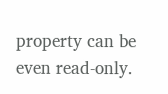property can be even read-only.